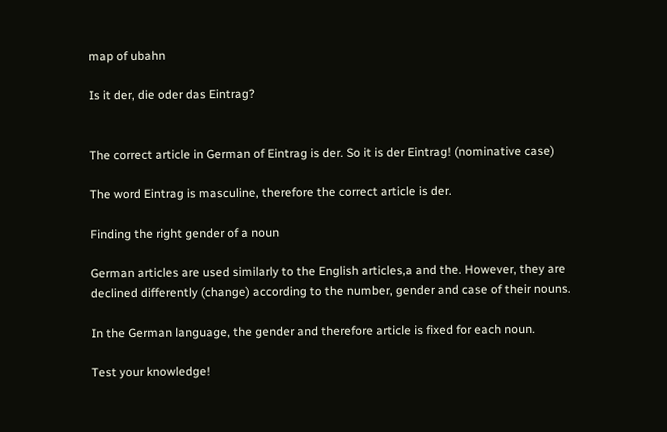map of ubahn

Is it der, die oder das Eintrag?


The correct article in German of Eintrag is der. So it is der Eintrag! (nominative case)

The word Eintrag is masculine, therefore the correct article is der.

Finding the right gender of a noun

German articles are used similarly to the English articles,a and the. However, they are declined differently (change) according to the number, gender and case of their nouns.

In the German language, the gender and therefore article is fixed for each noun.

Test your knowledge!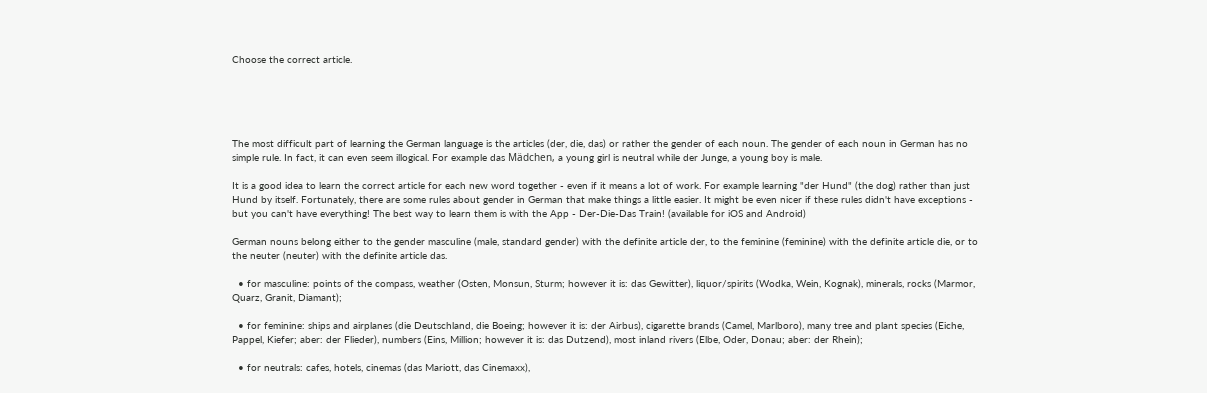Choose the correct article.





The most difficult part of learning the German language is the articles (der, die, das) or rather the gender of each noun. The gender of each noun in German has no simple rule. In fact, it can even seem illogical. For example das Mädchen, a young girl is neutral while der Junge, a young boy is male.

It is a good idea to learn the correct article for each new word together - even if it means a lot of work. For example learning "der Hund" (the dog) rather than just Hund by itself. Fortunately, there are some rules about gender in German that make things a little easier. It might be even nicer if these rules didn't have exceptions - but you can't have everything! The best way to learn them is with the App - Der-Die-Das Train! (available for iOS and Android)

German nouns belong either to the gender masculine (male, standard gender) with the definite article der, to the feminine (feminine) with the definite article die, or to the neuter (neuter) with the definite article das.

  • for masculine: points of the compass, weather (Osten, Monsun, Sturm; however it is: das Gewitter), liquor/spirits (Wodka, Wein, Kognak), minerals, rocks (Marmor, Quarz, Granit, Diamant);

  • for feminine: ships and airplanes (die Deutschland, die Boeing; however it is: der Airbus), cigarette brands (Camel, Marlboro), many tree and plant species (Eiche, Pappel, Kiefer; aber: der Flieder), numbers (Eins, Million; however it is: das Dutzend), most inland rivers (Elbe, Oder, Donau; aber: der Rhein);

  • for neutrals: cafes, hotels, cinemas (das Mariott, das Cinemaxx),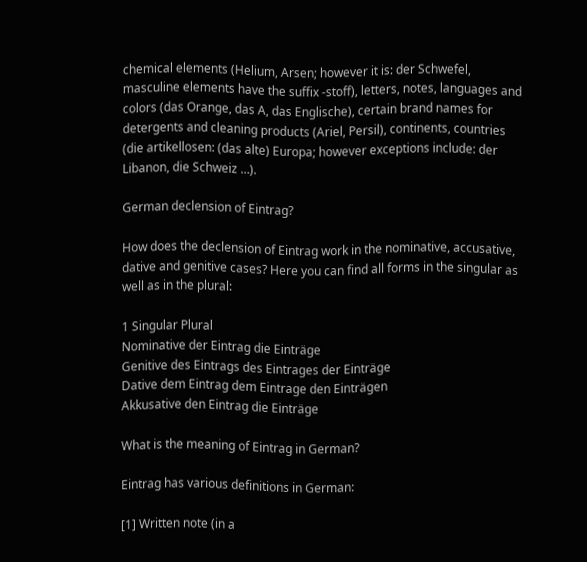chemical elements (Helium, Arsen; however it is: der Schwefel, masculine elements have the suffix -stoff), letters, notes, languages and colors (das Orange, das A, das Englische), certain brand names for detergents and cleaning products (Ariel, Persil), continents, countries (die artikellosen: (das alte) Europa; however exceptions include: der Libanon, die Schweiz …).

German declension of Eintrag?

How does the declension of Eintrag work in the nominative, accusative, dative and genitive cases? Here you can find all forms in the singular as well as in the plural:

1 Singular Plural
Nominative der Eintrag die Einträge
Genitive des Eintrags des Eintrages der Einträge
Dative dem Eintrag dem Eintrage den Einträgen
Akkusative den Eintrag die Einträge

What is the meaning of Eintrag in German?

Eintrag has various definitions in German:

[1] Written note (in a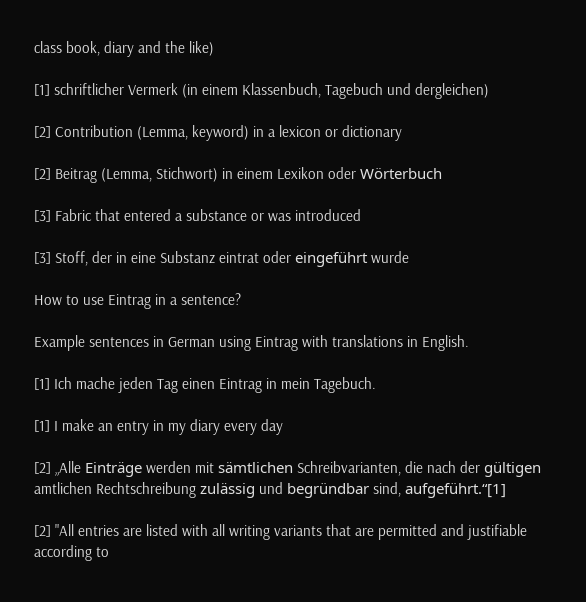class book, diary and the like)

[1] schriftlicher Vermerk (in einem Klassenbuch, Tagebuch und dergleichen)

[2] Contribution (Lemma, keyword) in a lexicon or dictionary

[2] Beitrag (Lemma, Stichwort) in einem Lexikon oder Wörterbuch

[3] Fabric that entered a substance or was introduced

[3] Stoff, der in eine Substanz eintrat oder eingeführt wurde

How to use Eintrag in a sentence?

Example sentences in German using Eintrag with translations in English.

[1] Ich mache jeden Tag einen Eintrag in mein Tagebuch.

[1] I make an entry in my diary every day

[2] „Alle Einträge werden mit sämtlichen Schreibvarianten, die nach der gültigen amtlichen Rechtschreibung zulässig und begründbar sind, aufgeführt.“[1]

[2] "All entries are listed with all writing variants that are permitted and justifiable according to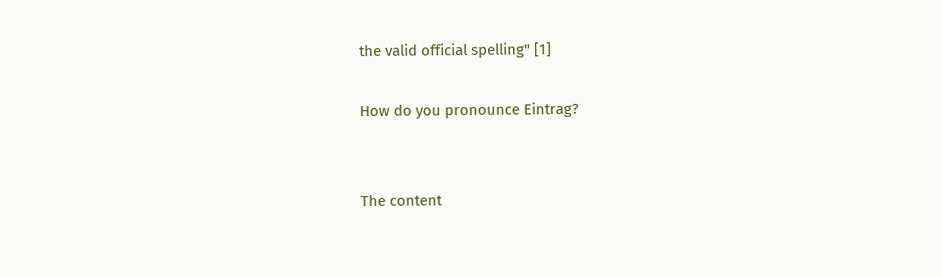the valid official spelling" [1]

How do you pronounce Eintrag?


The content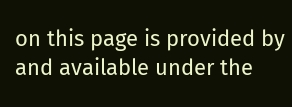on this page is provided by and available under the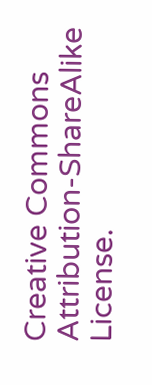Creative Commons Attribution-ShareAlike License.